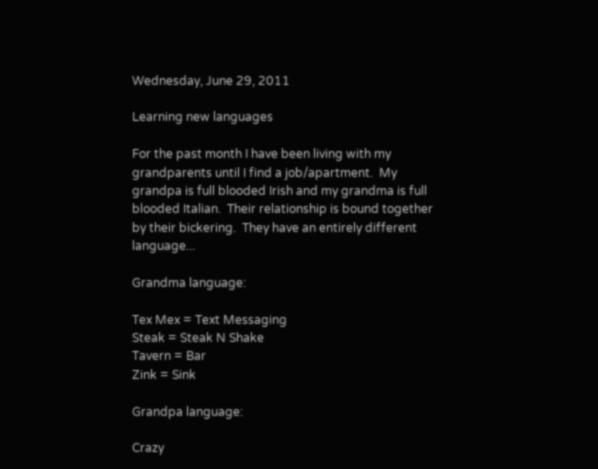Wednesday, June 29, 2011

Learning new languages

For the past month I have been living with my grandparents until I find a job/apartment.  My grandpa is full blooded Irish and my grandma is full blooded Italian.  Their relationship is bound together by their bickering.  They have an entirely different language...

Grandma language:

Tex Mex = Text Messaging
Steak = Steak N Shake
Tavern = Bar
Zink = Sink

Grandpa language:

Crazy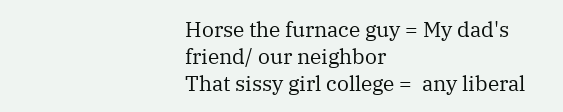Horse the furnace guy = My dad's friend/ our neighbor
That sissy girl college =  any liberal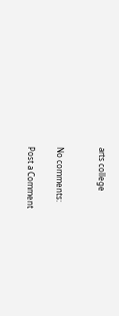arts college


No comments:

Post a Comment